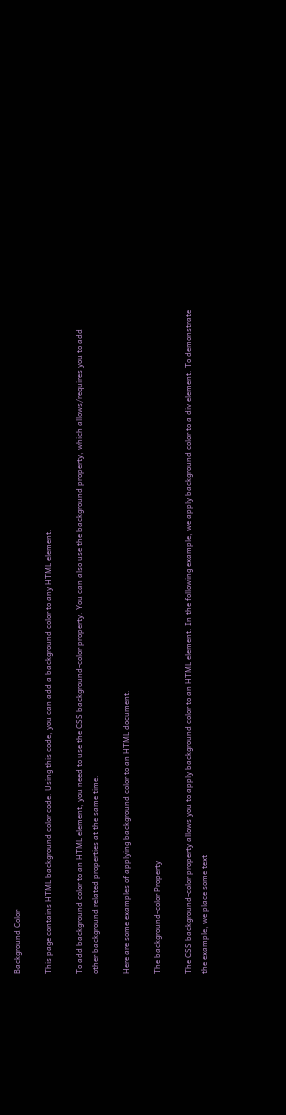Background Color

This page contains HTML background color code. Using this code, you can add a background color to any HTML element.

To add background color to an HTML element, you need to use the CSS background-color property. You can also use the background property, which allows/requires you to add other background related properties at the same time.

Here are some examples of applying background color to an HTML document.

The background-color Property

The CSS background-color property allows you to apply background color to an HTML element. In the following example, we apply background color to a div element. To demonstrate the example, we place some text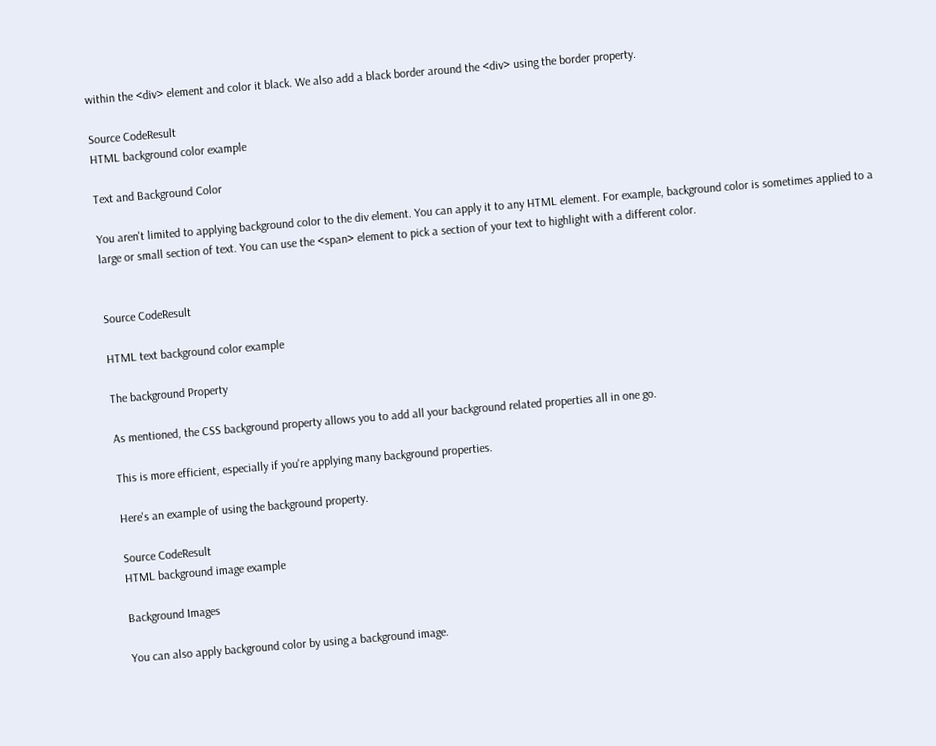within the <div> element and color it black. We also add a black border around the <div> using the border property.

Source CodeResult
HTML background color example

Text and Background Color

You aren't limited to applying background color to the div element. You can apply it to any HTML element. For example, background color is sometimes applied to a large or small section of text. You can use the <span> element to pick a section of your text to highlight with a different color.


Source CodeResult

HTML text background color example

The background Property

As mentioned, the CSS background property allows you to add all your background related properties all in one go.

This is more efficient, especially if you're applying many background properties.

Here's an example of using the background property.

Source CodeResult
HTML background image example

Background Images

You can also apply background color by using a background image.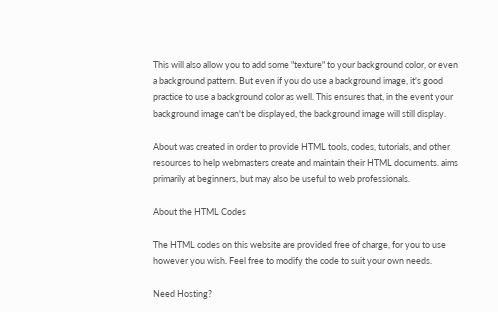This will also allow you to add some "texture" to your background color, or even a background pattern. But even if you do use a background image, it's good practice to use a background color as well. This ensures that, in the event your background image can't be displayed, the background image will still display.

About was created in order to provide HTML tools, codes, tutorials, and other resources to help webmasters create and maintain their HTML documents. aims primarily at beginners, but may also be useful to web professionals.

About the HTML Codes

The HTML codes on this website are provided free of charge, for you to use however you wish. Feel free to modify the code to suit your own needs.

Need Hosting?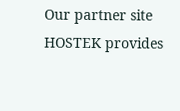Our partner site HOSTEK provides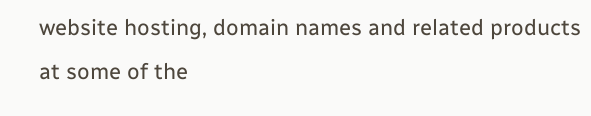website hosting, domain names and related products at some of the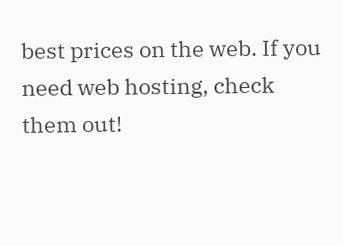best prices on the web. If you need web hosting, check them out!